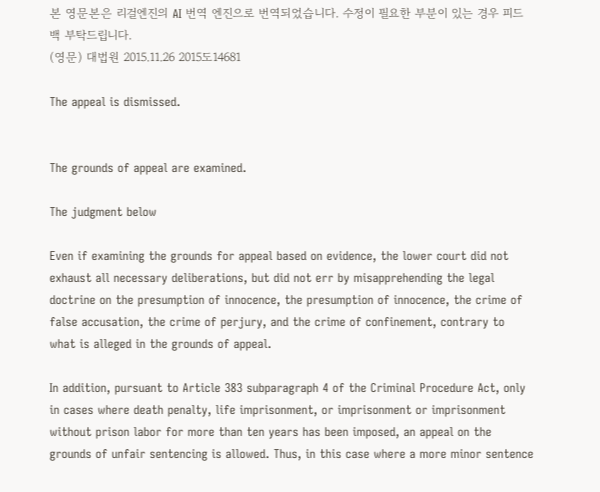본 영문본은 리걸엔진의 AI 번역 엔진으로 번역되었습니다. 수정이 필요한 부분이 있는 경우 피드백 부탁드립니다.
(영문) 대법원 2015.11.26 2015도14681

The appeal is dismissed.


The grounds of appeal are examined.

The judgment below

Even if examining the grounds for appeal based on evidence, the lower court did not exhaust all necessary deliberations, but did not err by misapprehending the legal doctrine on the presumption of innocence, the presumption of innocence, the crime of false accusation, the crime of perjury, and the crime of confinement, contrary to what is alleged in the grounds of appeal.

In addition, pursuant to Article 383 subparagraph 4 of the Criminal Procedure Act, only in cases where death penalty, life imprisonment, or imprisonment or imprisonment without prison labor for more than ten years has been imposed, an appeal on the grounds of unfair sentencing is allowed. Thus, in this case where a more minor sentence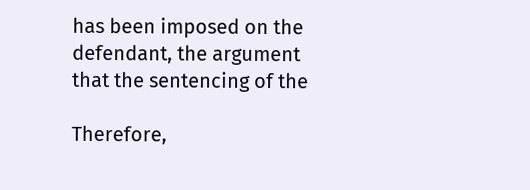has been imposed on the defendant, the argument that the sentencing of the

Therefore,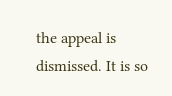the appeal is dismissed. It is so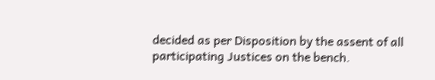decided as per Disposition by the assent of all participating Justices on the bench.